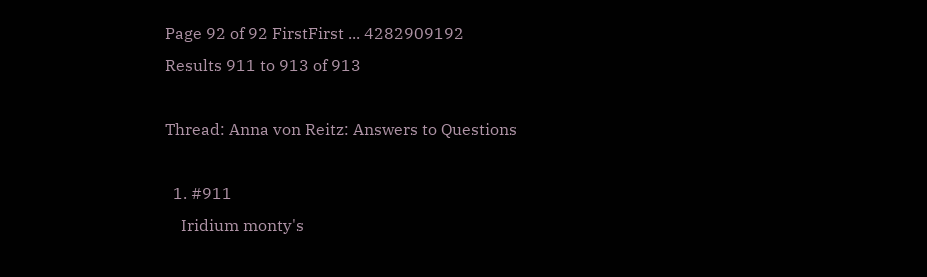Page 92 of 92 FirstFirst ... 4282909192
Results 911 to 913 of 913

Thread: Anna von Reitz: Answers to Questions

  1. #911
    Iridium monty's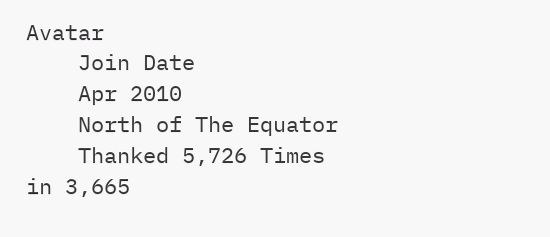Avatar
    Join Date
    Apr 2010
    North of The Equator
    Thanked 5,726 Times in 3,665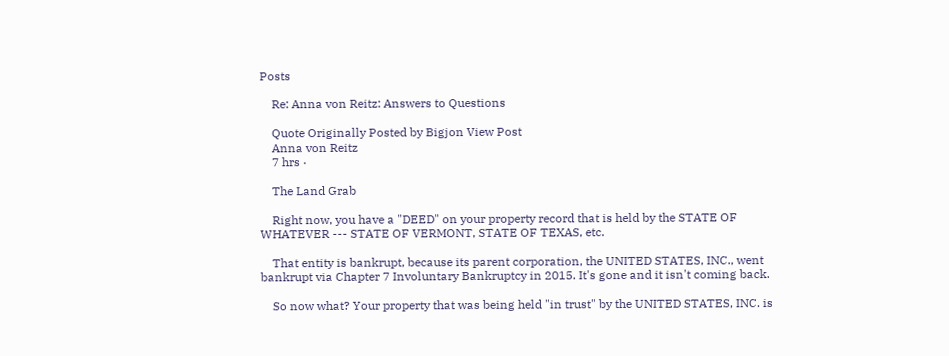Posts

    Re: Anna von Reitz: Answers to Questions

    Quote Originally Posted by Bigjon View Post
    Anna von Reitz
    7 hrs ·

    The Land Grab

    Right now, you have a "DEED" on your property record that is held by the STATE OF WHATEVER --- STATE OF VERMONT, STATE OF TEXAS, etc.

    That entity is bankrupt, because its parent corporation, the UNITED STATES, INC., went bankrupt via Chapter 7 Involuntary Bankruptcy in 2015. It's gone and it isn't coming back.

    So now what? Your property that was being held "in trust" by the UNITED STATES, INC. is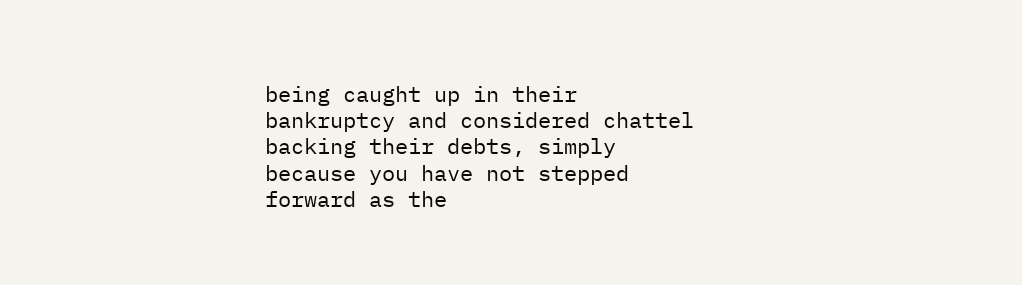being caught up in their bankruptcy and considered chattel backing their debts, simply because you have not stepped forward as the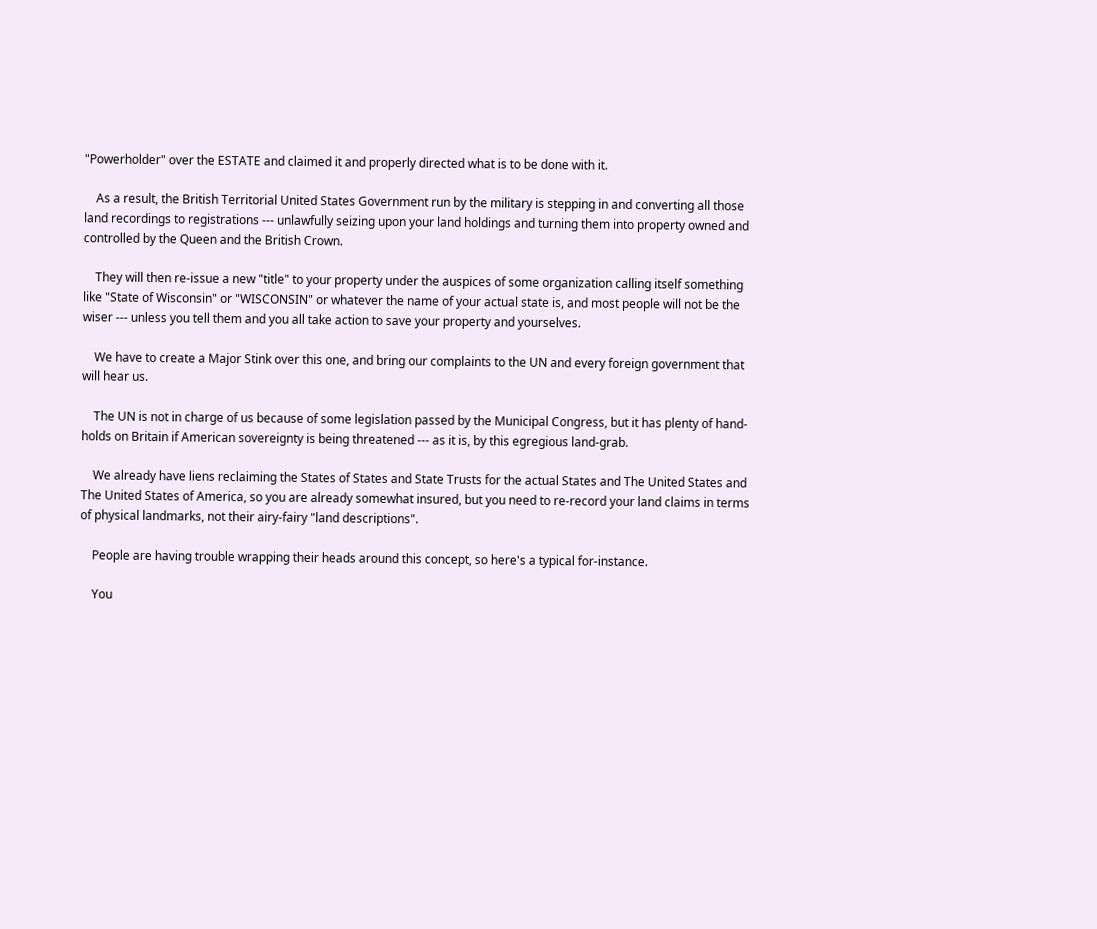"Powerholder" over the ESTATE and claimed it and properly directed what is to be done with it.

    As a result, the British Territorial United States Government run by the military is stepping in and converting all those land recordings to registrations --- unlawfully seizing upon your land holdings and turning them into property owned and controlled by the Queen and the British Crown.

    They will then re-issue a new "title" to your property under the auspices of some organization calling itself something like "State of Wisconsin" or "WISCONSIN" or whatever the name of your actual state is, and most people will not be the wiser --- unless you tell them and you all take action to save your property and yourselves.

    We have to create a Major Stink over this one, and bring our complaints to the UN and every foreign government that will hear us.

    The UN is not in charge of us because of some legislation passed by the Municipal Congress, but it has plenty of hand-holds on Britain if American sovereignty is being threatened --- as it is, by this egregious land-grab.

    We already have liens reclaiming the States of States and State Trusts for the actual States and The United States and The United States of America, so you are already somewhat insured, but you need to re-record your land claims in terms of physical landmarks, not their airy-fairy "land descriptions".

    People are having trouble wrapping their heads around this concept, so here's a typical for-instance.

    You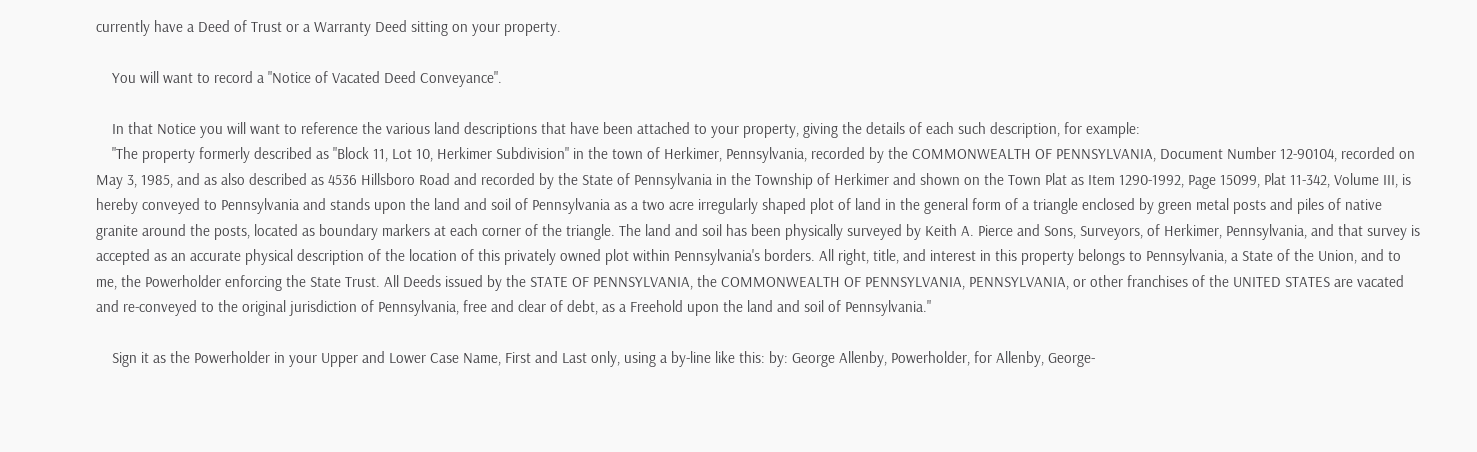currently have a Deed of Trust or a Warranty Deed sitting on your property.

    You will want to record a "Notice of Vacated Deed Conveyance".

    In that Notice you will want to reference the various land descriptions that have been attached to your property, giving the details of each such description, for example:
    "The property formerly described as "Block 11, Lot 10, Herkimer Subdivision" in the town of Herkimer, Pennsylvania, recorded by the COMMONWEALTH OF PENNSYLVANIA, Document Number 12-90104, recorded on May 3, 1985, and as also described as 4536 Hillsboro Road and recorded by the State of Pennsylvania in the Township of Herkimer and shown on the Town Plat as Item 1290-1992, Page 15099, Plat 11-342, Volume III, is hereby conveyed to Pennsylvania and stands upon the land and soil of Pennsylvania as a two acre irregularly shaped plot of land in the general form of a triangle enclosed by green metal posts and piles of native granite around the posts, located as boundary markers at each corner of the triangle. The land and soil has been physically surveyed by Keith A. Pierce and Sons, Surveyors, of Herkimer, Pennsylvania, and that survey is accepted as an accurate physical description of the location of this privately owned plot within Pennsylvania's borders. All right, title, and interest in this property belongs to Pennsylvania, a State of the Union, and to me, the Powerholder enforcing the State Trust. All Deeds issued by the STATE OF PENNSYLVANIA, the COMMONWEALTH OF PENNSYLVANIA, PENNSYLVANIA, or other franchises of the UNITED STATES are vacated and re-conveyed to the original jurisdiction of Pennsylvania, free and clear of debt, as a Freehold upon the land and soil of Pennsylvania."

    Sign it as the Powerholder in your Upper and Lower Case Name, First and Last only, using a by-line like this: by: George Allenby, Powerholder, for Allenby, George-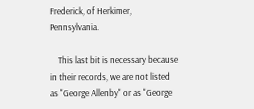Frederick, of Herkimer, Pennsylvania.

    This last bit is necessary because in their records, we are not listed as "George Allenby" or as "George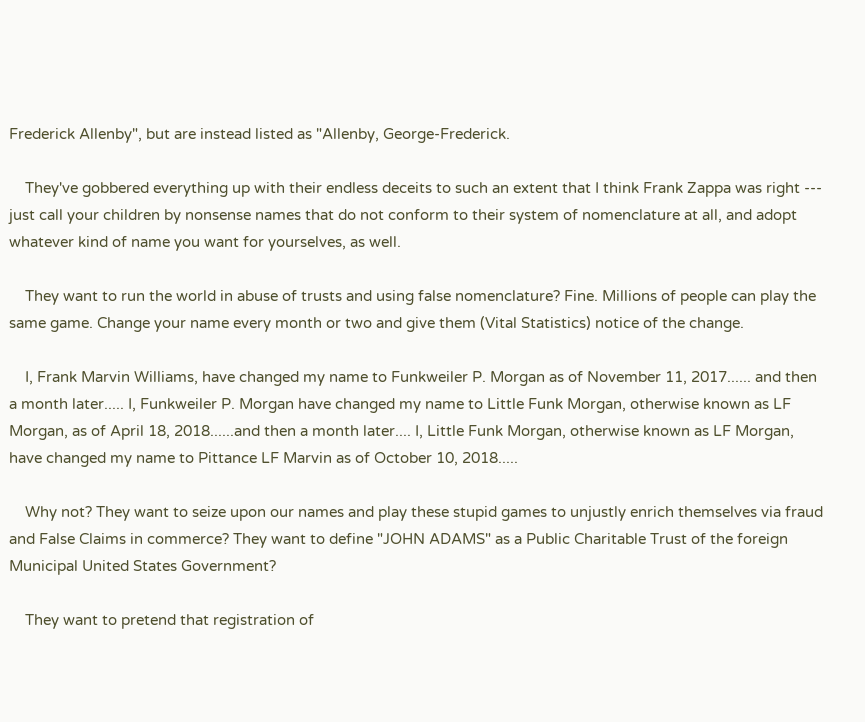Frederick Allenby", but are instead listed as "Allenby, George-Frederick.

    They've gobbered everything up with their endless deceits to such an extent that I think Frank Zappa was right --- just call your children by nonsense names that do not conform to their system of nomenclature at all, and adopt whatever kind of name you want for yourselves, as well.

    They want to run the world in abuse of trusts and using false nomenclature? Fine. Millions of people can play the same game. Change your name every month or two and give them (Vital Statistics) notice of the change.

    I, Frank Marvin Williams, have changed my name to Funkweiler P. Morgan as of November 11, 2017...... and then a month later..... I, Funkweiler P. Morgan have changed my name to Little Funk Morgan, otherwise known as LF Morgan, as of April 18, 2018......and then a month later.... I, Little Funk Morgan, otherwise known as LF Morgan, have changed my name to Pittance LF Marvin as of October 10, 2018.....

    Why not? They want to seize upon our names and play these stupid games to unjustly enrich themselves via fraud and False Claims in commerce? They want to define "JOHN ADAMS" as a Public Charitable Trust of the foreign Municipal United States Government?

    They want to pretend that registration of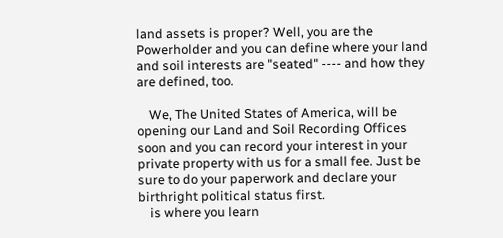land assets is proper? Well, you are the Powerholder and you can define where your land and soil interests are "seated" ---- and how they are defined, too.

    We, The United States of America, will be opening our Land and Soil Recording Offices soon and you can record your interest in your private property with us for a small fee. Just be sure to do your paperwork and declare your birthright political status first.
    is where you learn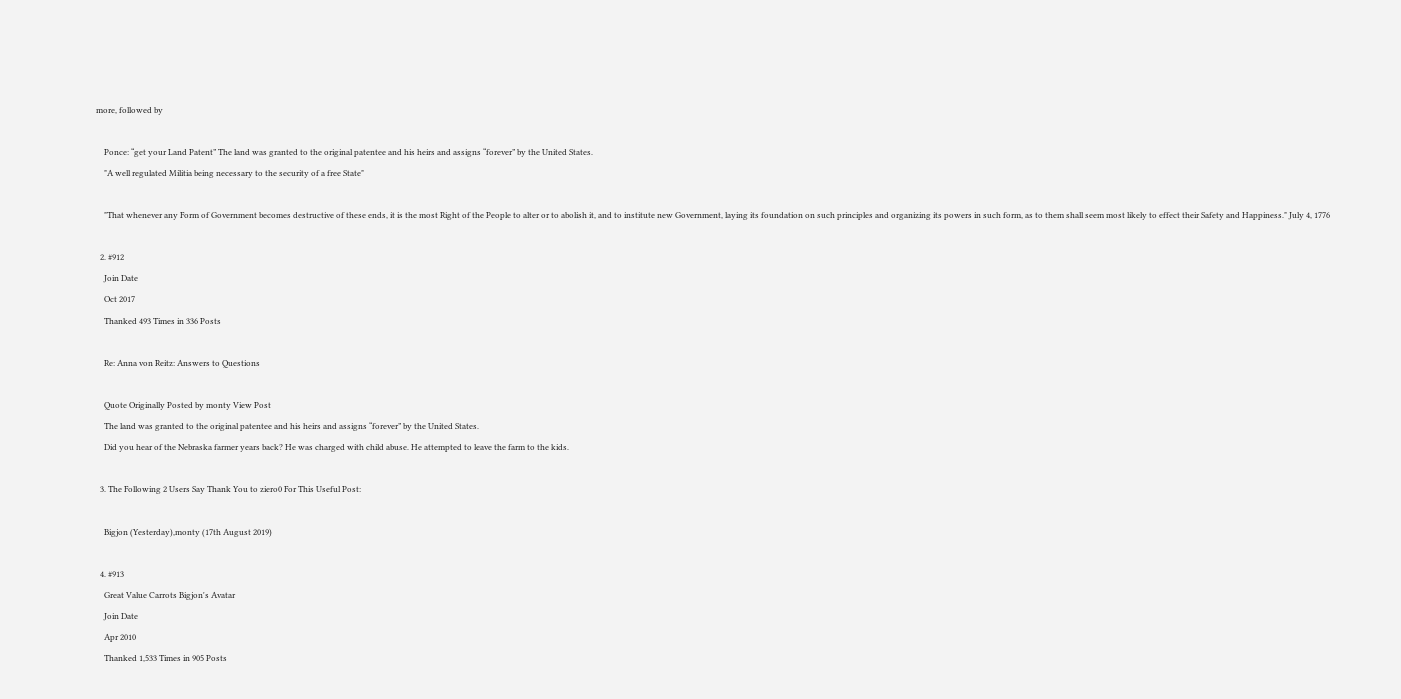more, followed by

    Ponce: “get your Land Patent” The land was granted to the original patentee and his heirs and assigns “forever” by the United States.
    "A well regulated Militia being necessary to the security of a free State"

    "That whenever any Form of Government becomes destructive of these ends, it is the most Right of the People to alter or to abolish it, and to institute new Government, laying its foundation on such principles and organizing its powers in such form, as to them shall seem most likely to effect their Safety and Happiness." July 4, 1776

  2. #912
    Join Date
    Oct 2017
    Thanked 493 Times in 336 Posts

    Re: Anna von Reitz: Answers to Questions

    Quote Originally Posted by monty View Post
    The land was granted to the original patentee and his heirs and assigns “forever” by the United States.
    Did you hear of the Nebraska farmer years back? He was charged with child abuse. He attempted to leave the farm to the kids.

  3. The Following 2 Users Say Thank You to ziero0 For This Useful Post:

    Bigjon (Yesterday),monty (17th August 2019)

  4. #913
    Great Value Carrots Bigjon's Avatar
    Join Date
    Apr 2010
    Thanked 1,533 Times in 905 Posts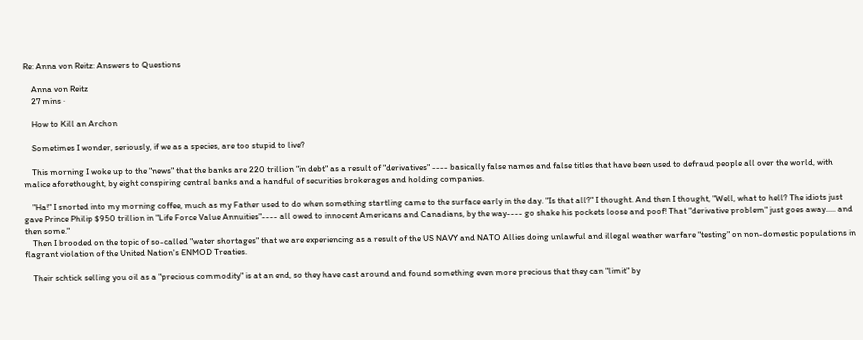Re: Anna von Reitz: Answers to Questions

    Anna von Reitz
    27 mins ·

    How to Kill an Archon

    Sometimes I wonder, seriously, if we as a species, are too stupid to live?

    This morning I woke up to the "news" that the banks are 220 trillion "in debt" as a result of "derivatives" ---- basically false names and false titles that have been used to defraud people all over the world, with malice aforethought, by eight conspiring central banks and a handful of securities brokerages and holding companies.

    "Ha!" I snorted into my morning coffee, much as my Father used to do when something startling came to the surface early in the day. "Is that all?" I thought. And then I thought, "Well, what to hell? The idiots just gave Prince Philip $950 trillion in "Life Force Value Annuities"---- all owed to innocent Americans and Canadians, by the way---- go shake his pockets loose and poof! That "derivative problem" just goes away..... and then some."
    Then I brooded on the topic of so-called "water shortages" that we are experiencing as a result of the US NAVY and NATO Allies doing unlawful and illegal weather warfare "testing" on non-domestic populations in flagrant violation of the United Nation's ENMOD Treaties.

    Their schtick selling you oil as a "precious commodity" is at an end, so they have cast around and found something even more precious that they can "limit" by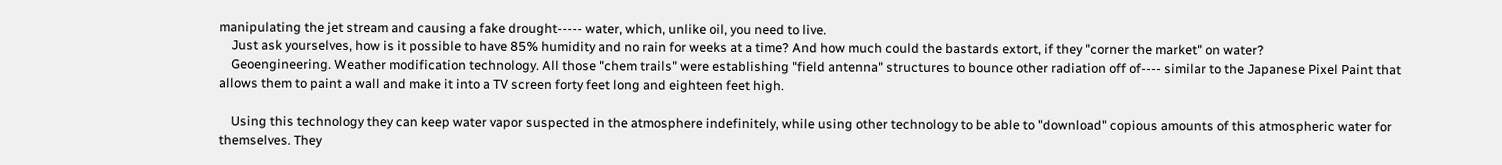manipulating the jet stream and causing a fake drought----- water, which, unlike oil, you need to live.
    Just ask yourselves, how is it possible to have 85% humidity and no rain for weeks at a time? And how much could the bastards extort, if they "corner the market" on water?
    Geoengineering. Weather modification technology. All those "chem trails" were establishing "field antenna" structures to bounce other radiation off of---- similar to the Japanese Pixel Paint that allows them to paint a wall and make it into a TV screen forty feet long and eighteen feet high.

    Using this technology they can keep water vapor suspected in the atmosphere indefinitely, while using other technology to be able to "download" copious amounts of this atmospheric water for themselves. They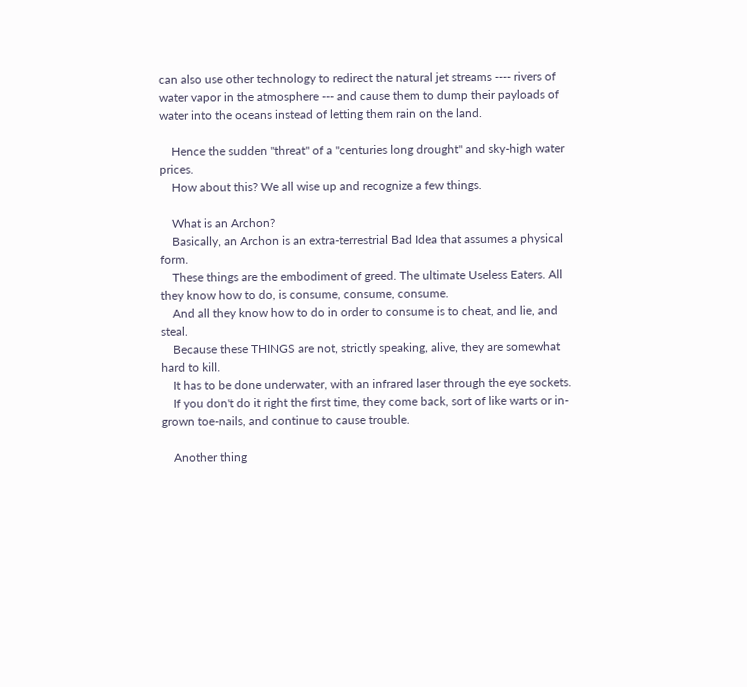can also use other technology to redirect the natural jet streams ---- rivers of water vapor in the atmosphere --- and cause them to dump their payloads of water into the oceans instead of letting them rain on the land.

    Hence the sudden "threat" of a "centuries long drought" and sky-high water prices.
    How about this? We all wise up and recognize a few things.

    What is an Archon?
    Basically, an Archon is an extra-terrestrial Bad Idea that assumes a physical form.
    These things are the embodiment of greed. The ultimate Useless Eaters. All they know how to do, is consume, consume, consume.
    And all they know how to do in order to consume is to cheat, and lie, and steal.
    Because these THINGS are not, strictly speaking, alive, they are somewhat hard to kill.
    It has to be done underwater, with an infrared laser through the eye sockets.
    If you don't do it right the first time, they come back, sort of like warts or in-grown toe-nails, and continue to cause trouble.

    Another thing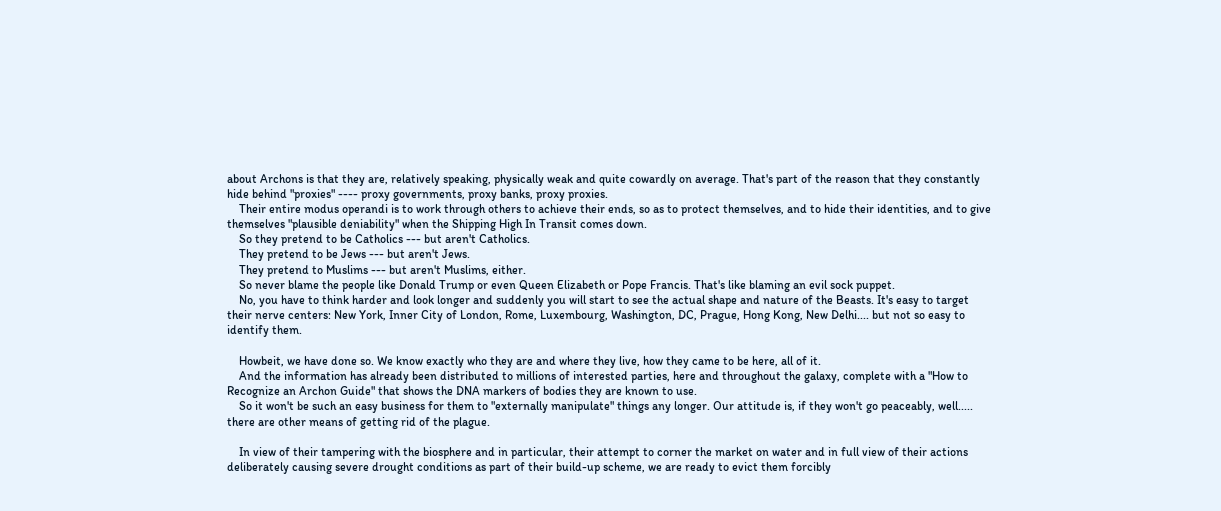about Archons is that they are, relatively speaking, physically weak and quite cowardly on average. That's part of the reason that they constantly hide behind "proxies" ---- proxy governments, proxy banks, proxy proxies.
    Their entire modus operandi is to work through others to achieve their ends, so as to protect themselves, and to hide their identities, and to give themselves "plausible deniability" when the Shipping High In Transit comes down.
    So they pretend to be Catholics --- but aren't Catholics.
    They pretend to be Jews --- but aren't Jews.
    They pretend to Muslims --- but aren't Muslims, either.
    So never blame the people like Donald Trump or even Queen Elizabeth or Pope Francis. That's like blaming an evil sock puppet.
    No, you have to think harder and look longer and suddenly you will start to see the actual shape and nature of the Beasts. It's easy to target their nerve centers: New York, Inner City of London, Rome, Luxembourg, Washington, DC, Prague, Hong Kong, New Delhi.... but not so easy to identify them.

    Howbeit, we have done so. We know exactly who they are and where they live, how they came to be here, all of it.
    And the information has already been distributed to millions of interested parties, here and throughout the galaxy, complete with a "How to Recognize an Archon Guide" that shows the DNA markers of bodies they are known to use.
    So it won't be such an easy business for them to "externally manipulate" things any longer. Our attitude is, if they won't go peaceably, well..... there are other means of getting rid of the plague.

    In view of their tampering with the biosphere and in particular, their attempt to corner the market on water and in full view of their actions deliberately causing severe drought conditions as part of their build-up scheme, we are ready to evict them forcibly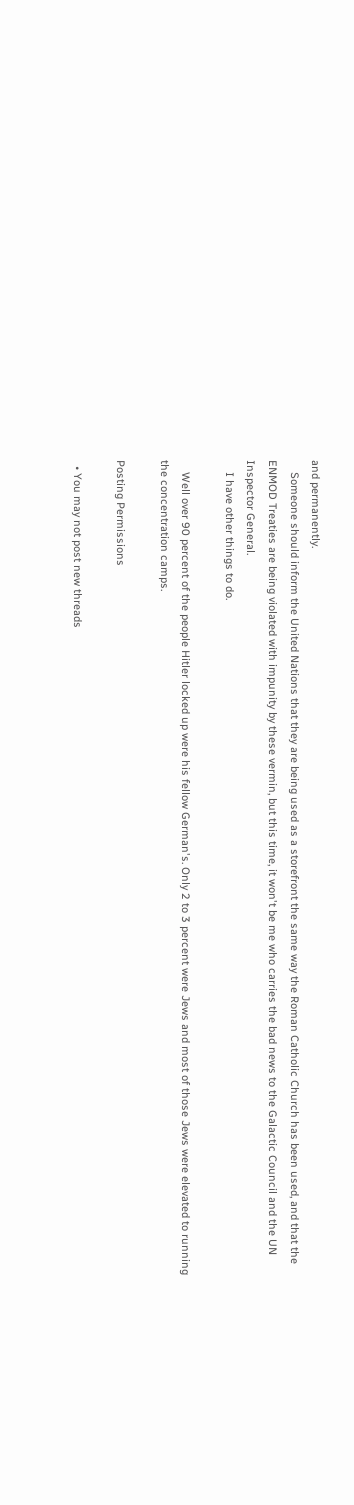and permanently.
    Someone should inform the United Nations that they are being used as a storefront the same way the Roman Catholic Church has been used, and that the ENMOD Treaties are being violated with impunity by these vermin, but this time, it won't be me who carries the bad news to the Galactic Council and the UN Inspector General.
    I have other things to do.

    Well over 90 percent of the people Hitler locked up were his fellow German's. Only 2 to 3 percent were Jews and most of those Jews were elevated to running the concentration camps.

Posting Permissions

  • You may not post new threads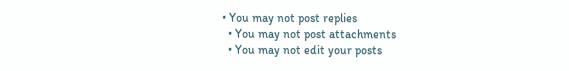• You may not post replies
  • You may not post attachments
  • You may not edit your posts